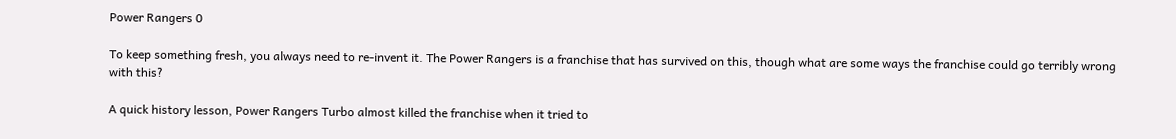Power Rangers 0

To keep something fresh, you always need to re-invent it. The Power Rangers is a franchise that has survived on this, though what are some ways the franchise could go terribly wrong with this?

A quick history lesson, Power Rangers Turbo almost killed the franchise when it tried to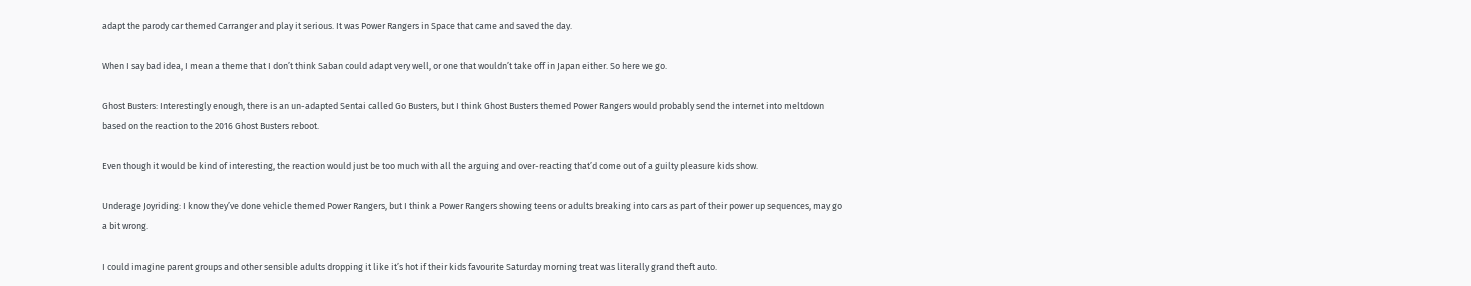adapt the parody car themed Carranger and play it serious. It was Power Rangers in Space that came and saved the day.

When I say bad idea, I mean a theme that I don’t think Saban could adapt very well, or one that wouldn’t take off in Japan either. So here we go.

Ghost Busters: Interestingly enough, there is an un-adapted Sentai called Go Busters, but I think Ghost Busters themed Power Rangers would probably send the internet into meltdown based on the reaction to the 2016 Ghost Busters reboot.

Even though it would be kind of interesting, the reaction would just be too much with all the arguing and over-reacting that’d come out of a guilty pleasure kids show.

Underage Joyriding: I know they’ve done vehicle themed Power Rangers, but I think a Power Rangers showing teens or adults breaking into cars as part of their power up sequences, may go a bit wrong.

I could imagine parent groups and other sensible adults dropping it like it’s hot if their kids favourite Saturday morning treat was literally grand theft auto.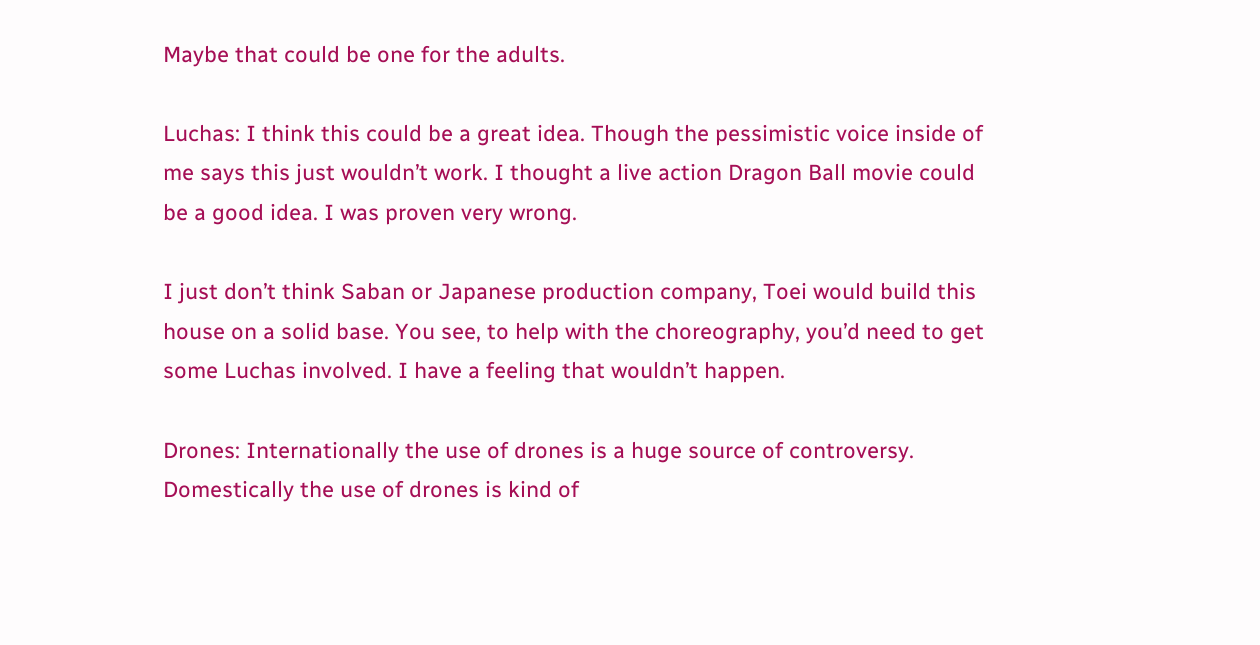Maybe that could be one for the adults.

Luchas: I think this could be a great idea. Though the pessimistic voice inside of me says this just wouldn’t work. I thought a live action Dragon Ball movie could be a good idea. I was proven very wrong.

I just don’t think Saban or Japanese production company, Toei would build this house on a solid base. You see, to help with the choreography, you’d need to get some Luchas involved. I have a feeling that wouldn’t happen.

Drones: Internationally the use of drones is a huge source of controversy. Domestically the use of drones is kind of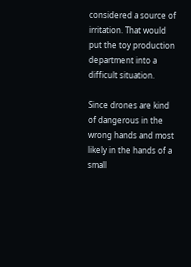considered a source of irritation. That would put the toy production department into a difficult situation.

Since drones are kind of dangerous in the wrong hands and most likely in the hands of a small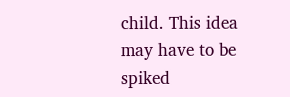child. This idea may have to be spiked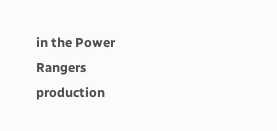in the Power Rangers production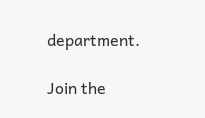department.

Join the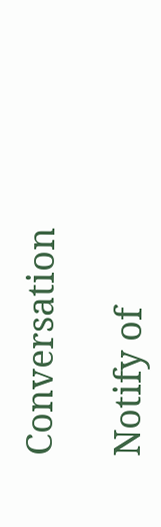Conversation

Notify of